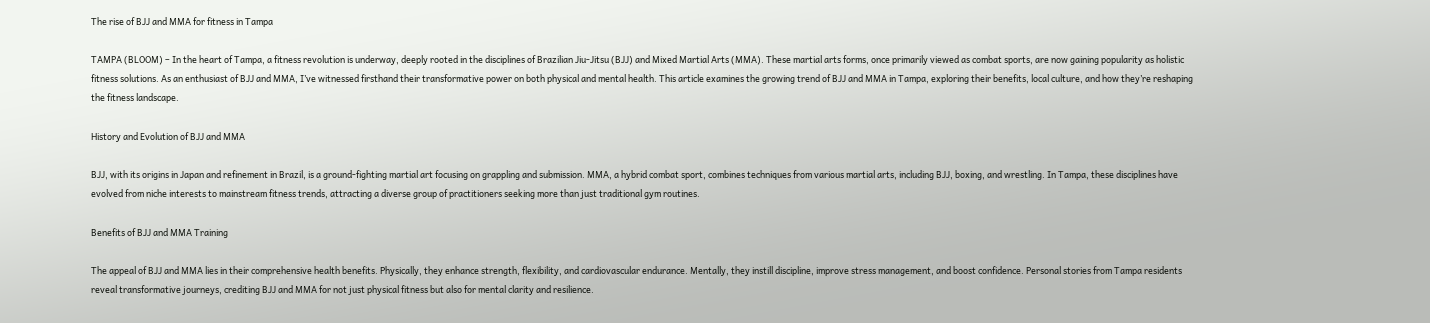The rise of BJJ and MMA for fitness in Tampa

TAMPA (BLOOM) – In the heart of Tampa, a fitness revolution is underway, deeply rooted in the disciplines of Brazilian Jiu-Jitsu (BJJ) and Mixed Martial Arts (MMA). These martial arts forms, once primarily viewed as combat sports, are now gaining popularity as holistic fitness solutions. As an enthusiast of BJJ and MMA, I’ve witnessed firsthand their transformative power on both physical and mental health. This article examines the growing trend of BJJ and MMA in Tampa, exploring their benefits, local culture, and how they’re reshaping the fitness landscape.

History and Evolution of BJJ and MMA

BJJ, with its origins in Japan and refinement in Brazil, is a ground-fighting martial art focusing on grappling and submission. MMA, a hybrid combat sport, combines techniques from various martial arts, including BJJ, boxing, and wrestling. In Tampa, these disciplines have evolved from niche interests to mainstream fitness trends, attracting a diverse group of practitioners seeking more than just traditional gym routines.

Benefits of BJJ and MMA Training

The appeal of BJJ and MMA lies in their comprehensive health benefits. Physically, they enhance strength, flexibility, and cardiovascular endurance. Mentally, they instill discipline, improve stress management, and boost confidence. Personal stories from Tampa residents reveal transformative journeys, crediting BJJ and MMA for not just physical fitness but also for mental clarity and resilience.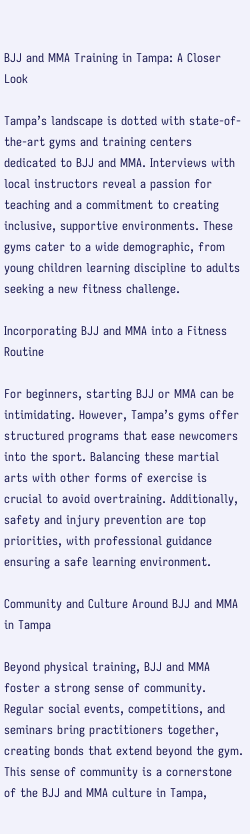BJJ and MMA Training in Tampa: A Closer Look

Tampa’s landscape is dotted with state-of-the-art gyms and training centers dedicated to BJJ and MMA. Interviews with local instructors reveal a passion for teaching and a commitment to creating inclusive, supportive environments. These gyms cater to a wide demographic, from young children learning discipline to adults seeking a new fitness challenge.

Incorporating BJJ and MMA into a Fitness Routine

For beginners, starting BJJ or MMA can be intimidating. However, Tampa’s gyms offer structured programs that ease newcomers into the sport. Balancing these martial arts with other forms of exercise is crucial to avoid overtraining. Additionally, safety and injury prevention are top priorities, with professional guidance ensuring a safe learning environment.

Community and Culture Around BJJ and MMA in Tampa

Beyond physical training, BJJ and MMA foster a strong sense of community. Regular social events, competitions, and seminars bring practitioners together, creating bonds that extend beyond the gym. This sense of community is a cornerstone of the BJJ and MMA culture in Tampa,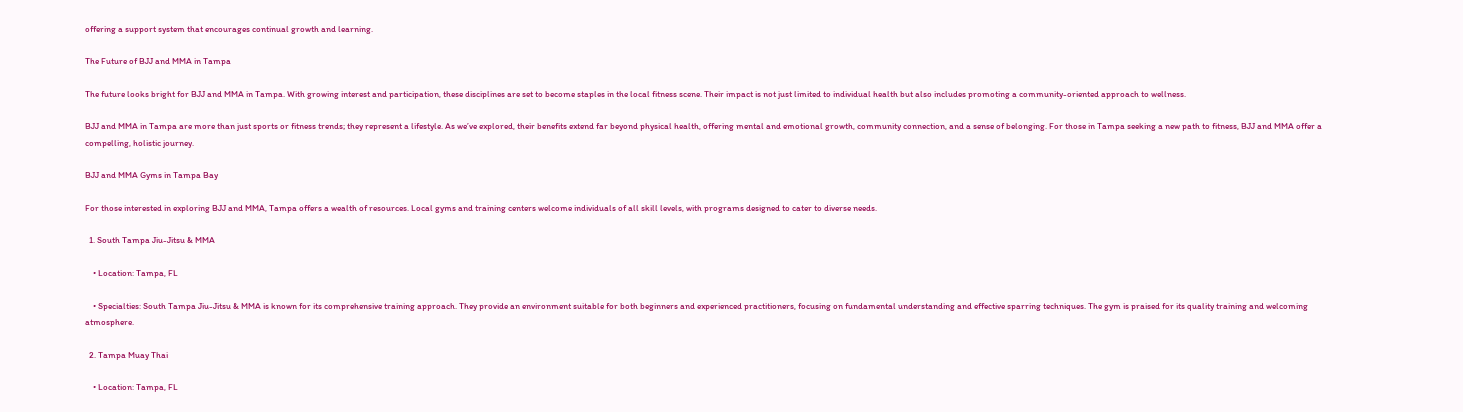offering a support system that encourages continual growth and learning.

The Future of BJJ and MMA in Tampa

The future looks bright for BJJ and MMA in Tampa. With growing interest and participation, these disciplines are set to become staples in the local fitness scene. Their impact is not just limited to individual health but also includes promoting a community-oriented approach to wellness.

BJJ and MMA in Tampa are more than just sports or fitness trends; they represent a lifestyle. As we’ve explored, their benefits extend far beyond physical health, offering mental and emotional growth, community connection, and a sense of belonging. For those in Tampa seeking a new path to fitness, BJJ and MMA offer a compelling, holistic journey.

BJJ and MMA Gyms in Tampa Bay

For those interested in exploring BJJ and MMA, Tampa offers a wealth of resources. Local gyms and training centers welcome individuals of all skill levels, with programs designed to cater to diverse needs.

  1. South Tampa Jiu-Jitsu & MMA

    • Location: Tampa, FL

    • Specialties: South Tampa Jiu-Jitsu & MMA is known for its comprehensive training approach. They provide an environment suitable for both beginners and experienced practitioners, focusing on fundamental understanding and effective sparring techniques. The gym is praised for its quality training and welcoming atmosphere.

  2. Tampa Muay Thai

    • Location: Tampa, FL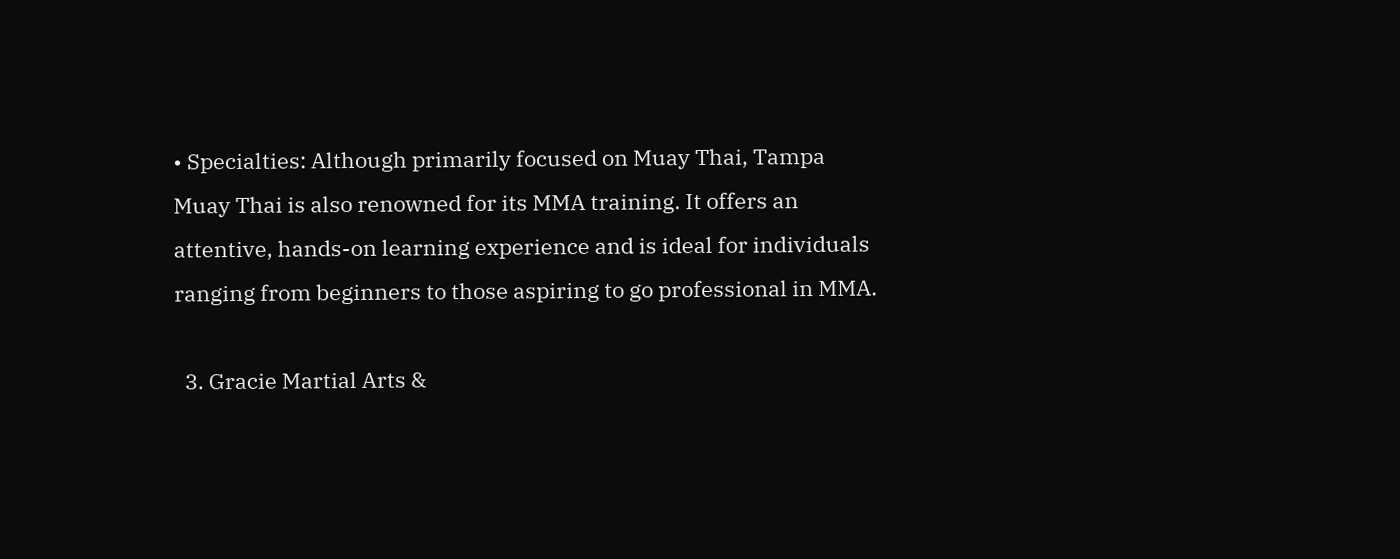• Specialties: Although primarily focused on Muay Thai, Tampa Muay Thai is also renowned for its MMA training. It offers an attentive, hands-on learning experience and is ideal for individuals ranging from beginners to those aspiring to go professional in MMA.

  3. Gracie Martial Arts &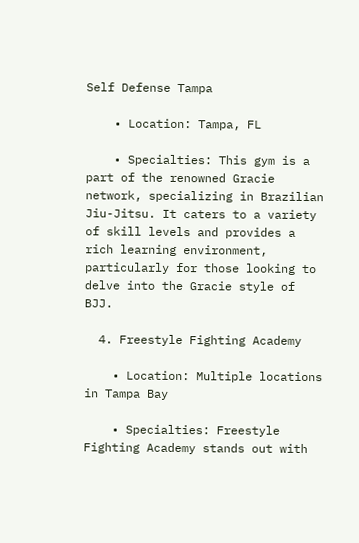Self Defense Tampa

    • Location: Tampa, FL

    • Specialties: This gym is a part of the renowned Gracie network, specializing in Brazilian Jiu-Jitsu. It caters to a variety of skill levels and provides a rich learning environment, particularly for those looking to delve into the Gracie style of BJJ.

  4. Freestyle Fighting Academy

    • Location: Multiple locations in Tampa Bay

    • Specialties: Freestyle Fighting Academy stands out with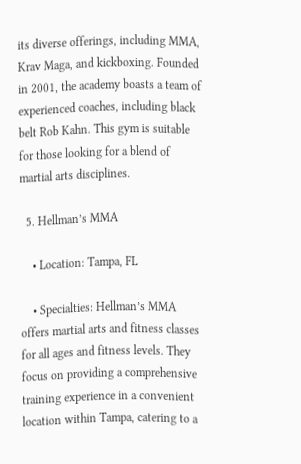its diverse offerings, including MMA, Krav Maga, and kickboxing. Founded in 2001, the academy boasts a team of experienced coaches, including black belt Rob Kahn. This gym is suitable for those looking for a blend of martial arts disciplines.

  5. Hellman’s MMA

    • Location: Tampa, FL

    • Specialties: Hellman’s MMA offers martial arts and fitness classes for all ages and fitness levels. They focus on providing a comprehensive training experience in a convenient location within Tampa, catering to a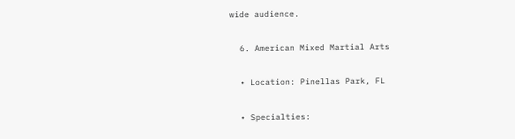wide audience.

  6. American Mixed Martial Arts

  • Location: Pinellas Park, FL

  • Specialties: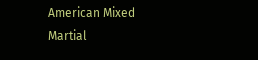American Mixed Martial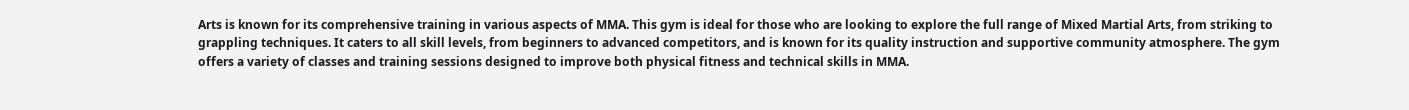Arts is known for its comprehensive training in various aspects of MMA. This gym is ideal for those who are looking to explore the full range of Mixed Martial Arts, from striking to grappling techniques. It caters to all skill levels, from beginners to advanced competitors, and is known for its quality instruction and supportive community atmosphere. The gym offers a variety of classes and training sessions designed to improve both physical fitness and technical skills in MMA.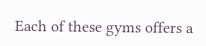Each of these gyms offers a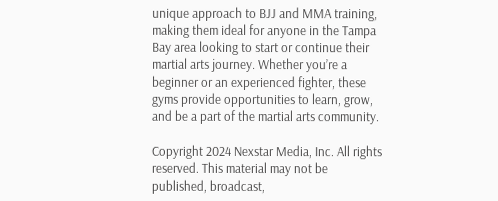unique approach to BJJ and MMA training, making them ideal for anyone in the Tampa Bay area looking to start or continue their martial arts journey. Whether you’re a beginner or an experienced fighter, these gyms provide opportunities to learn, grow, and be a part of the martial arts community.

Copyright 2024 Nexstar Media, Inc. All rights reserved. This material may not be published, broadcast,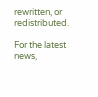rewritten, or redistributed.

For the latest news,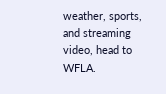weather, sports, and streaming video, head to WFLA.